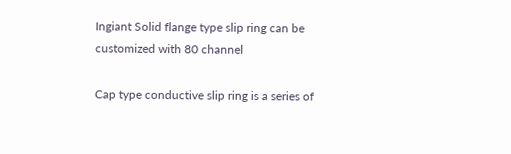Ingiant Solid flange type slip ring can be customized with 80 channel

Cap type conductive slip ring is a series of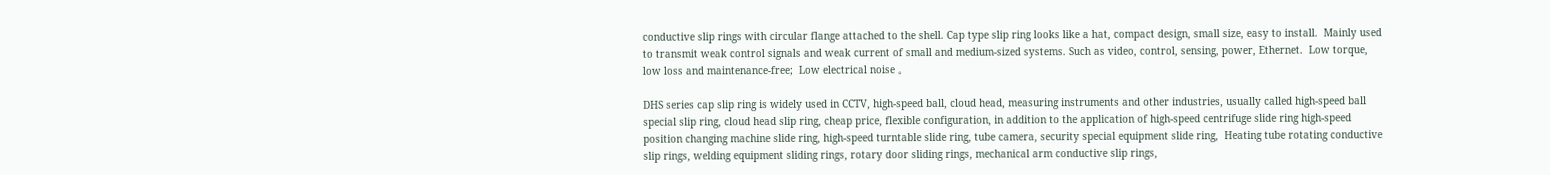conductive slip rings with circular flange attached to the shell. Cap type slip ring looks like a hat, compact design, small size, easy to install.  Mainly used to transmit weak control signals and weak current of small and medium-sized systems. Such as video, control, sensing, power, Ethernet.  Low torque, low loss and maintenance-free;  Low electrical noise 。

DHS series cap slip ring is widely used in CCTV, high-speed ball, cloud head, measuring instruments and other industries, usually called high-speed ball special slip ring, cloud head slip ring, cheap price, flexible configuration, in addition to the application of high-speed centrifuge slide ring high-speed position changing machine slide ring, high-speed turntable slide ring, tube camera, security special equipment slide ring,  Heating tube rotating conductive slip rings, welding equipment sliding rings, rotary door sliding rings, mechanical arm conductive slip rings,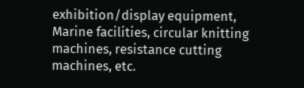exhibition/display equipment, Marine facilities, circular knitting machines, resistance cutting machines, etc.